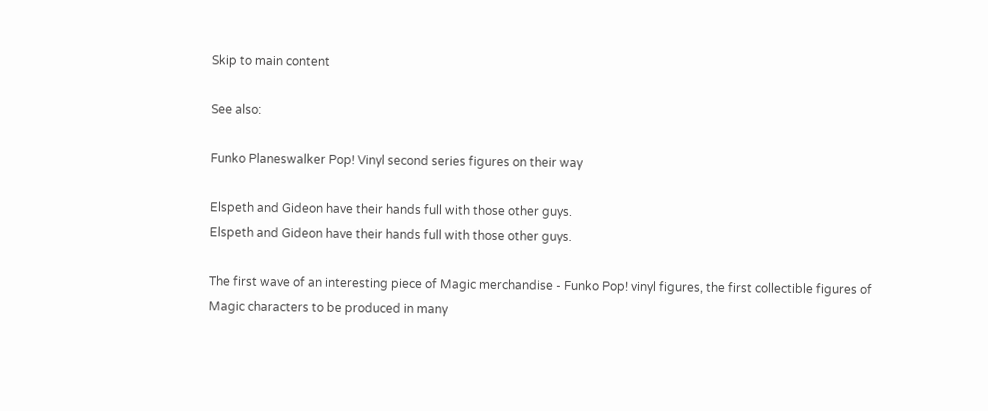Skip to main content

See also:

Funko Planeswalker Pop! Vinyl second series figures on their way

Elspeth and Gideon have their hands full with those other guys.
Elspeth and Gideon have their hands full with those other guys.

The first wave of an interesting piece of Magic merchandise - Funko Pop! vinyl figures, the first collectible figures of Magic characters to be produced in many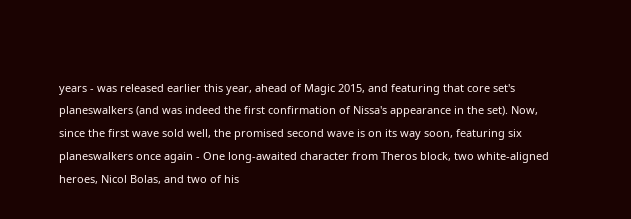years - was released earlier this year, ahead of Magic 2015, and featuring that core set's planeswalkers (and was indeed the first confirmation of Nissa's appearance in the set). Now, since the first wave sold well, the promised second wave is on its way soon, featuring six planeswalkers once again - One long-awaited character from Theros block, two white-aligned heroes, Nicol Bolas, and two of his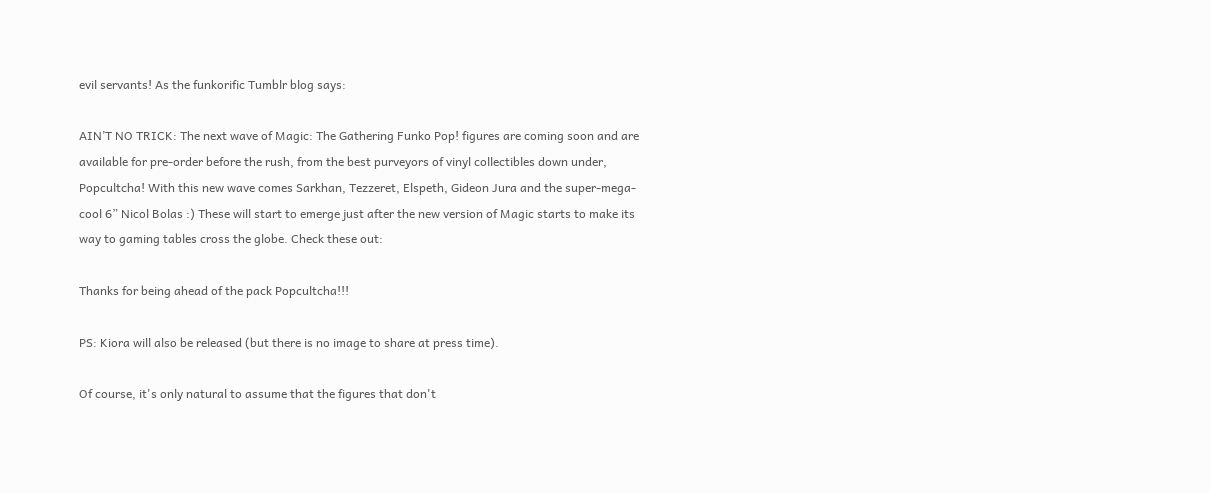evil servants! As the funkorific Tumblr blog says:

AIN’T NO TRICK: The next wave of Magic: The Gathering Funko Pop! figures are coming soon and are available for pre-order before the rush, from the best purveyors of vinyl collectibles down under, Popcultcha! With this new wave comes Sarkhan, Tezzeret, Elspeth, Gideon Jura and the super-mega-cool 6” Nicol Bolas :) These will start to emerge just after the new version of Magic starts to make its way to gaming tables cross the globe. Check these out:

Thanks for being ahead of the pack Popcultcha!!!

PS: Kiora will also be released (but there is no image to share at press time).

Of course, it's only natural to assume that the figures that don't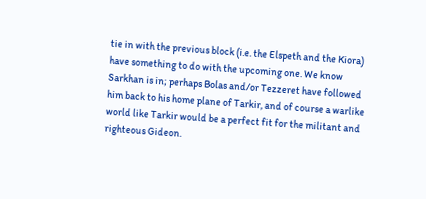tie in with the previous block (i.e. the Elspeth and the Kiora) have something to do with the upcoming one. We know Sarkhan is in; perhaps Bolas and/or Tezzeret have followed him back to his home plane of Tarkir, and of course a warlike world like Tarkir would be a perfect fit for the militant and righteous Gideon.